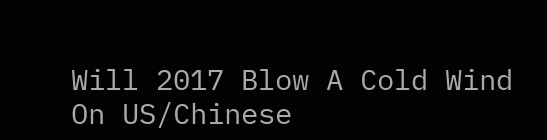Will 2017 Blow A Cold Wind On US/Chinese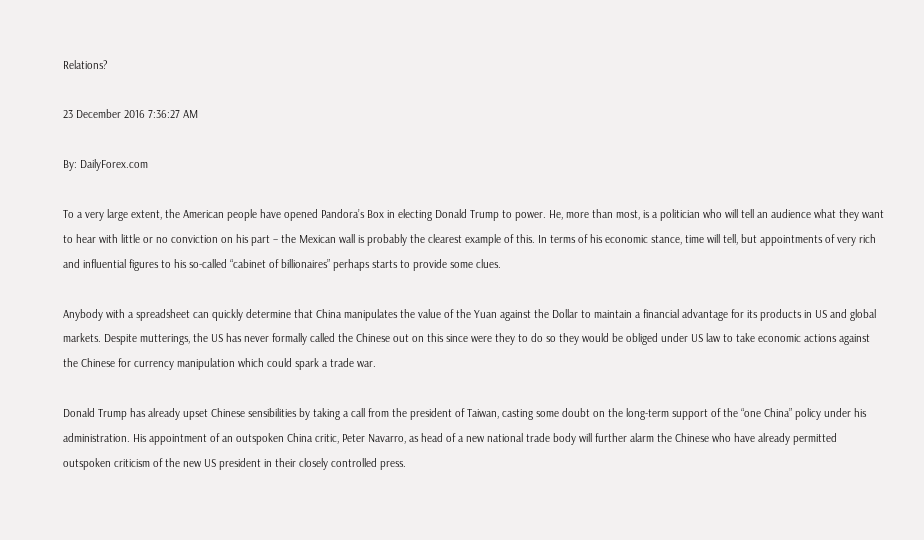Relations?

23 December 2016 7:36:27 AM

By: DailyForex.com

To a very large extent, the American people have opened Pandora’s Box in electing Donald Trump to power. He, more than most, is a politician who will tell an audience what they want to hear with little or no conviction on his part – the Mexican wall is probably the clearest example of this. In terms of his economic stance, time will tell, but appointments of very rich and influential figures to his so-called “cabinet of billionaires” perhaps starts to provide some clues.

Anybody with a spreadsheet can quickly determine that China manipulates the value of the Yuan against the Dollar to maintain a financial advantage for its products in US and global markets. Despite mutterings, the US has never formally called the Chinese out on this since were they to do so they would be obliged under US law to take economic actions against the Chinese for currency manipulation which could spark a trade war.

Donald Trump has already upset Chinese sensibilities by taking a call from the president of Taiwan, casting some doubt on the long-term support of the “one China” policy under his administration. His appointment of an outspoken China critic, Peter Navarro, as head of a new national trade body will further alarm the Chinese who have already permitted outspoken criticism of the new US president in their closely controlled press.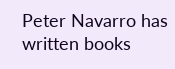Peter Navarro has written books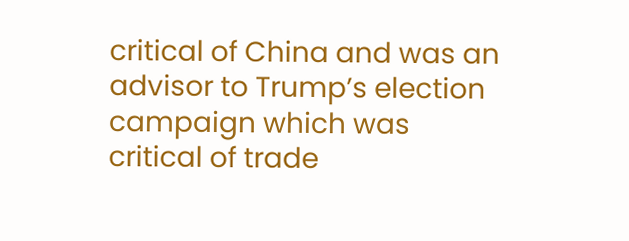critical of China and was an advisor to Trump’s election campaign which was critical of trade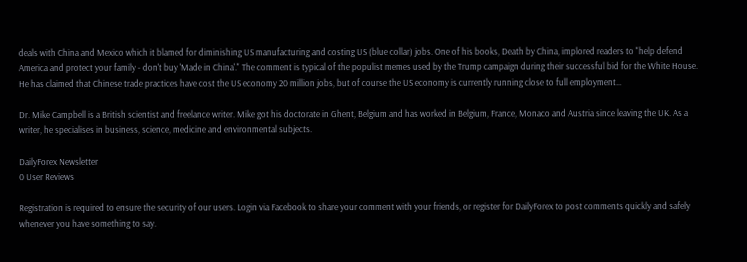deals with China and Mexico which it blamed for diminishing US manufacturing and costing US (blue collar) jobs. One of his books, Death by China, implored readers to "help defend America and protect your family - don't buy 'Made in China'." The comment is typical of the populist memes used by the Trump campaign during their successful bid for the White House. He has claimed that Chinese trade practices have cost the US economy 20 million jobs, but of course the US economy is currently running close to full employment…

Dr. Mike Campbell is a British scientist and freelance writer. Mike got his doctorate in Ghent, Belgium and has worked in Belgium, France, Monaco and Austria since leaving the UK. As a writer, he specialises in business, science, medicine and environmental subjects.

DailyForex Newsletter
0 User Reviews

Registration is required to ensure the security of our users. Login via Facebook to share your comment with your friends, or register for DailyForex to post comments quickly and safely whenever you have something to say.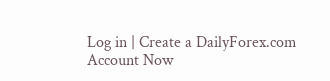Log in | Create a DailyForex.com Account Now